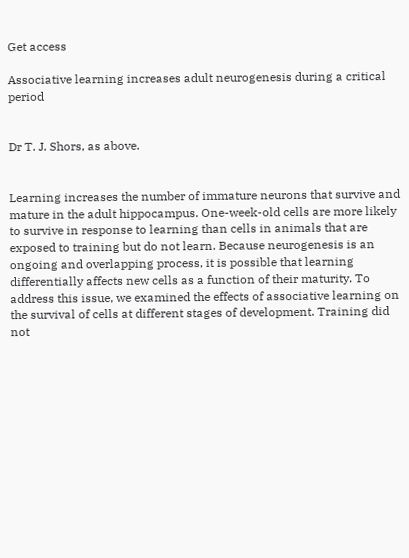Get access

Associative learning increases adult neurogenesis during a critical period


Dr T. J. Shors, as above.


Learning increases the number of immature neurons that survive and mature in the adult hippocampus. One-week-old cells are more likely to survive in response to learning than cells in animals that are exposed to training but do not learn. Because neurogenesis is an ongoing and overlapping process, it is possible that learning differentially affects new cells as a function of their maturity. To address this issue, we examined the effects of associative learning on the survival of cells at different stages of development. Training did not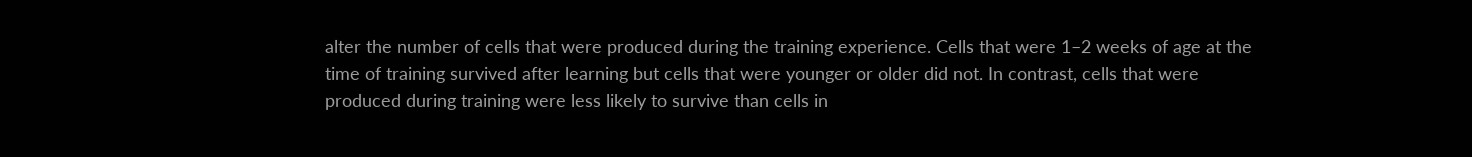alter the number of cells that were produced during the training experience. Cells that were 1–2 weeks of age at the time of training survived after learning but cells that were younger or older did not. In contrast, cells that were produced during training were less likely to survive than cells in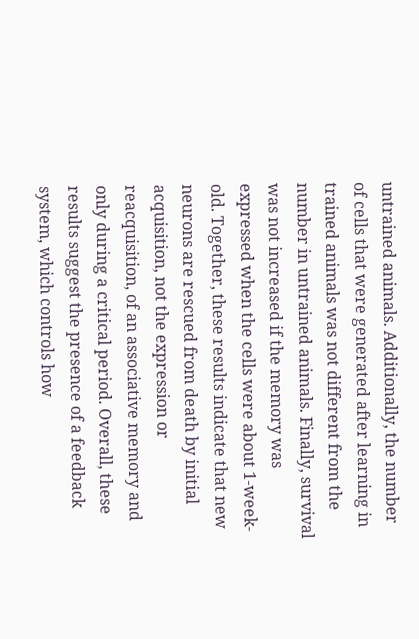untrained animals. Additionally, the number of cells that were generated after learning in trained animals was not different from the number in untrained animals. Finally, survival was not increased if the memory was expressed when the cells were about 1-week-old. Together, these results indicate that new neurons are rescued from death by initial acquisition, not the expression or reacquisition, of an associative memory and only during a critical period. Overall, these results suggest the presence of a feedback system, which controls how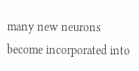many new neurons become incorporated into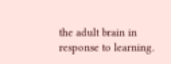the adult brain in response to learning.